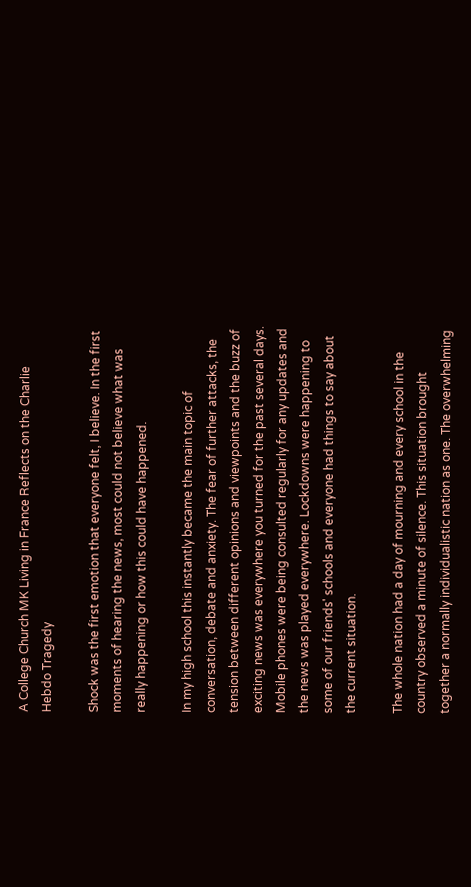A College Church MK Living in France Reflects on the Charlie Hebdo Tragedy

Shock was the first emotion that everyone felt, I believe. In the first moments of hearing the news, most could not believe what was really happening or how this could have happened.

In my high school this instantly became the main topic of conversation, debate and anxiety. The fear of further attacks, the tension between different opinions and viewpoints and the buzz of exciting news was everywhere you turned for the past several days. Mobile phones were being consulted regularly for any updates and the news was played everywhere. Lockdowns were happening to some of our friends' schools and everyone had things to say about the current situation.

The whole nation had a day of mourning and every school in the country observed a minute of silence. This situation brought together a normally individualistic nation as one. The overwhelming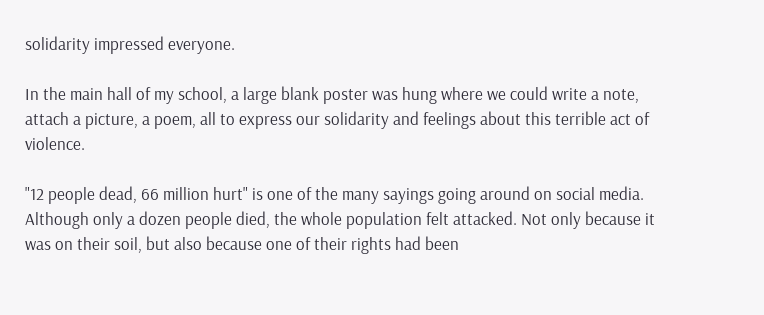solidarity impressed everyone.

In the main hall of my school, a large blank poster was hung where we could write a note, attach a picture, a poem, all to express our solidarity and feelings about this terrible act of violence.

"12 people dead, 66 million hurt" is one of the many sayings going around on social media. Although only a dozen people died, the whole population felt attacked. Not only because it was on their soil, but also because one of their rights had been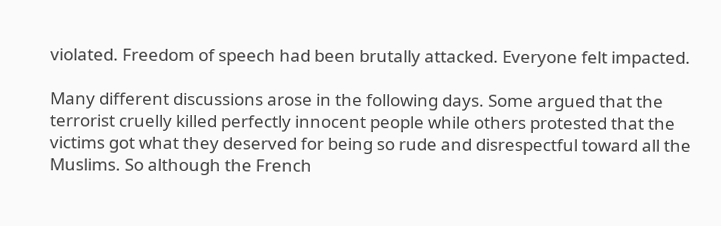violated. Freedom of speech had been brutally attacked. Everyone felt impacted.

Many different discussions arose in the following days. Some argued that the terrorist cruelly killed perfectly innocent people while others protested that the victims got what they deserved for being so rude and disrespectful toward all the Muslims. So although the French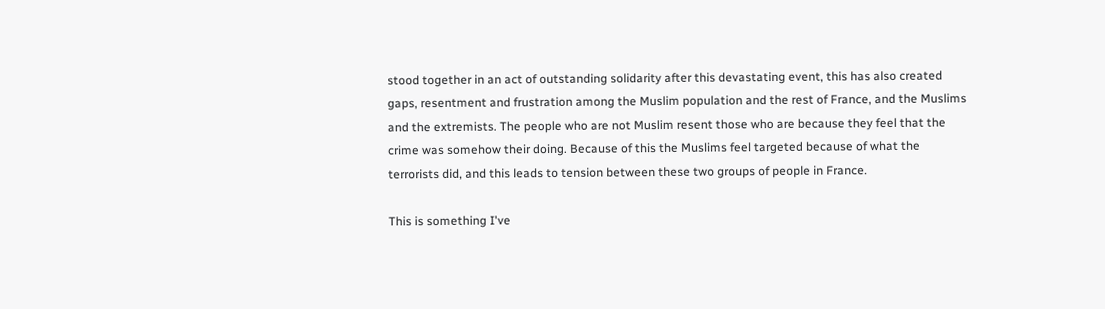stood together in an act of outstanding solidarity after this devastating event, this has also created gaps, resentment and frustration among the Muslim population and the rest of France, and the Muslims and the extremists. The people who are not Muslim resent those who are because they feel that the crime was somehow their doing. Because of this the Muslims feel targeted because of what the terrorists did, and this leads to tension between these two groups of people in France.

This is something I've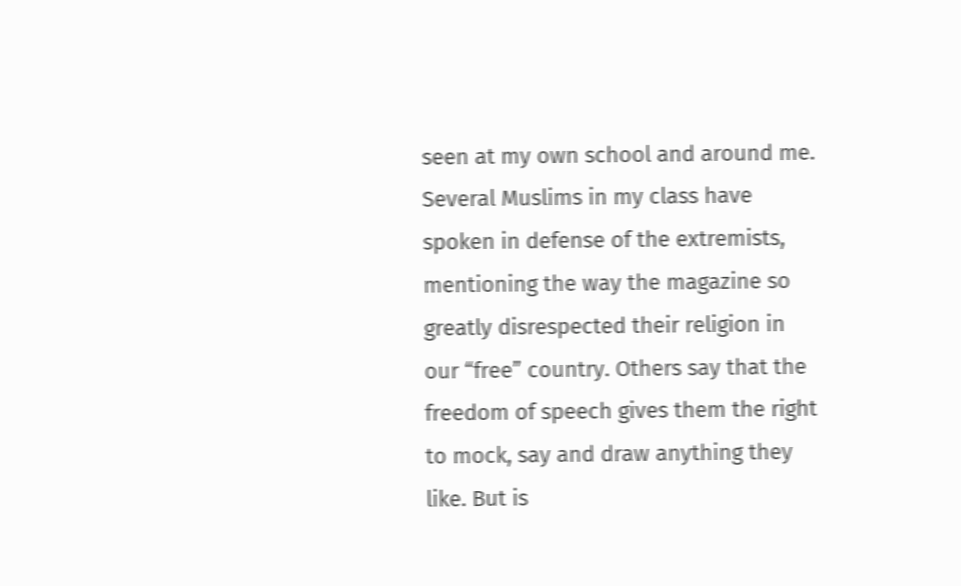seen at my own school and around me. Several Muslims in my class have spoken in defense of the extremists, mentioning the way the magazine so greatly disrespected their religion in our “free” country. Others say that the freedom of speech gives them the right to mock, say and draw anything they like. But is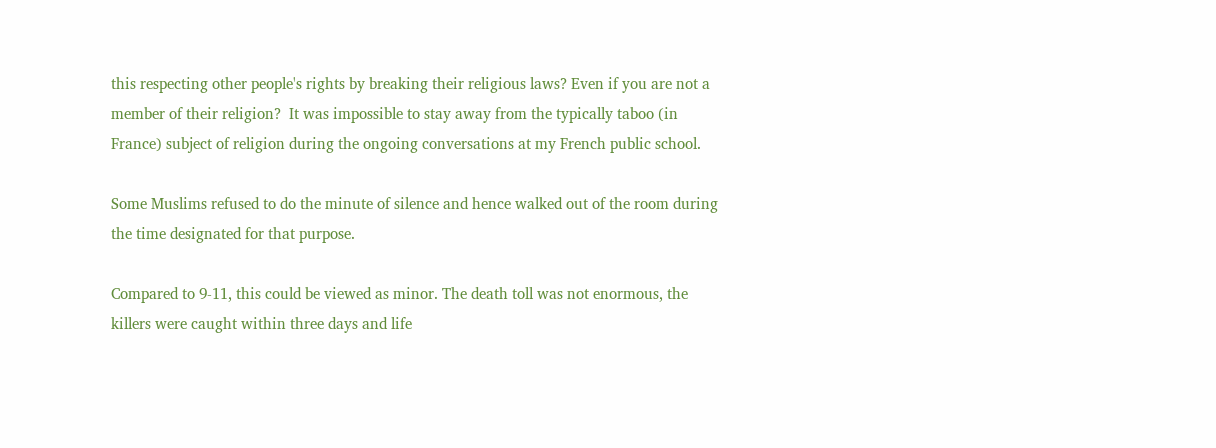this respecting other people's rights by breaking their religious laws? Even if you are not a member of their religion?  It was impossible to stay away from the typically taboo (in France) subject of religion during the ongoing conversations at my French public school.

Some Muslims refused to do the minute of silence and hence walked out of the room during the time designated for that purpose.

Compared to 9-11, this could be viewed as minor. The death toll was not enormous, the killers were caught within three days and life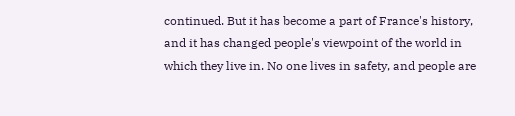continued. But it has become a part of France's history, and it has changed people's viewpoint of the world in which they live in. No one lives in safety, and people are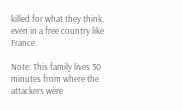killed for what they think, even in a free country like France.

Note: This family lives 30 minutes from where the attackers were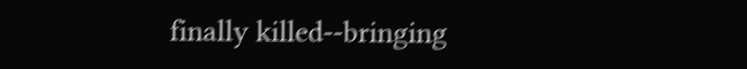finally killed--bringing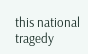this national tragedy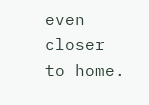even closer to home.